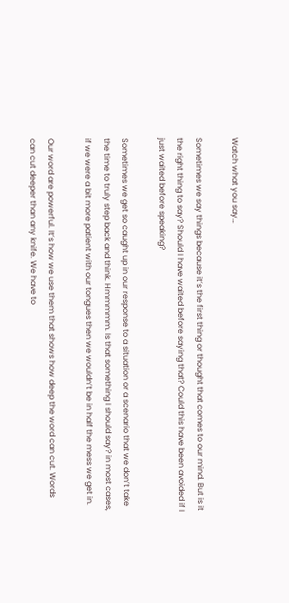Watch what you say…

Sometimes we say things because it’s the first thing or thought that comes to our mind. But is it the right thing to say? Should I have waited before saying that? Could this have been avoided if I just waited before speaking?

Sometimes we get so caught up in our response to a situation or a scenario that we don’t take the time to truly step back and think. Hmmmmm. Is that something I should say? in most cases, if we were a bit more patient with our tongues then we wouldn’t be in half the mess we get in.

Our word are powerful. It’s how we use them that shows how deep the word can cut. Words can cut deeper than any knife. We have to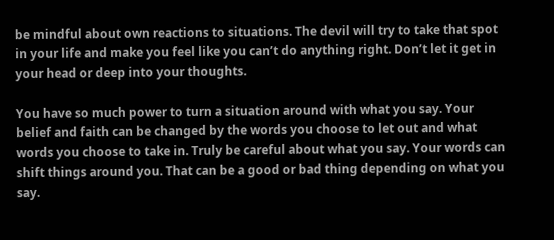be mindful about own reactions to situations. The devil will try to take that spot in your life and make you feel like you can’t do anything right. Don’t let it get in your head or deep into your thoughts.

You have so much power to turn a situation around with what you say. Your belief and faith can be changed by the words you choose to let out and what words you choose to take in. Truly be careful about what you say. Your words can shift things around you. That can be a good or bad thing depending on what you say.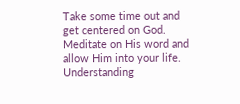Take some time out and get centered on God. Meditate on His word and allow Him into your life. Understanding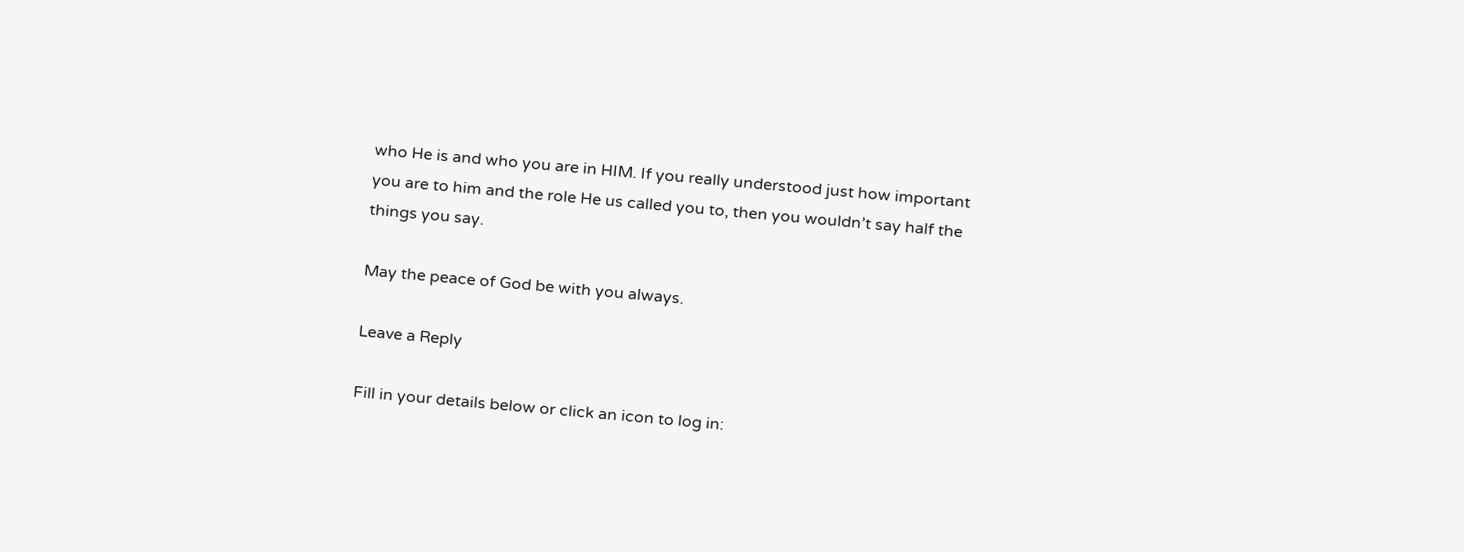who He is and who you are in HIM. If you really understood just how important you are to him and the role He us called you to, then you wouldn’t say half the things you say.

May the peace of God be with you always.

Leave a Reply

Fill in your details below or click an icon to log in: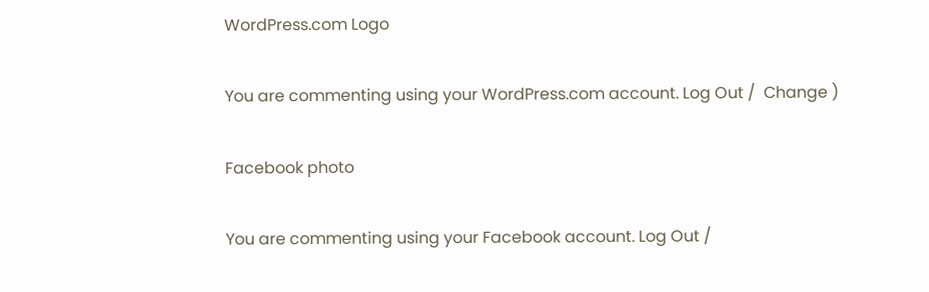WordPress.com Logo

You are commenting using your WordPress.com account. Log Out /  Change )

Facebook photo

You are commenting using your Facebook account. Log Out /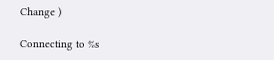Change )

Connecting to %s